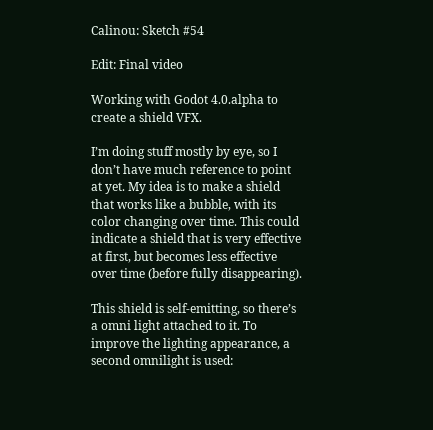Calinou: Sketch #54

Edit: Final video

Working with Godot 4.0.alpha to create a shield VFX.

I’m doing stuff mostly by eye, so I don’t have much reference to point at yet. My idea is to make a shield that works like a bubble, with its color changing over time. This could indicate a shield that is very effective at first, but becomes less effective over time (before fully disappearing).

This shield is self-emitting, so there’s a omni light attached to it. To improve the lighting appearance, a second omnilight is used: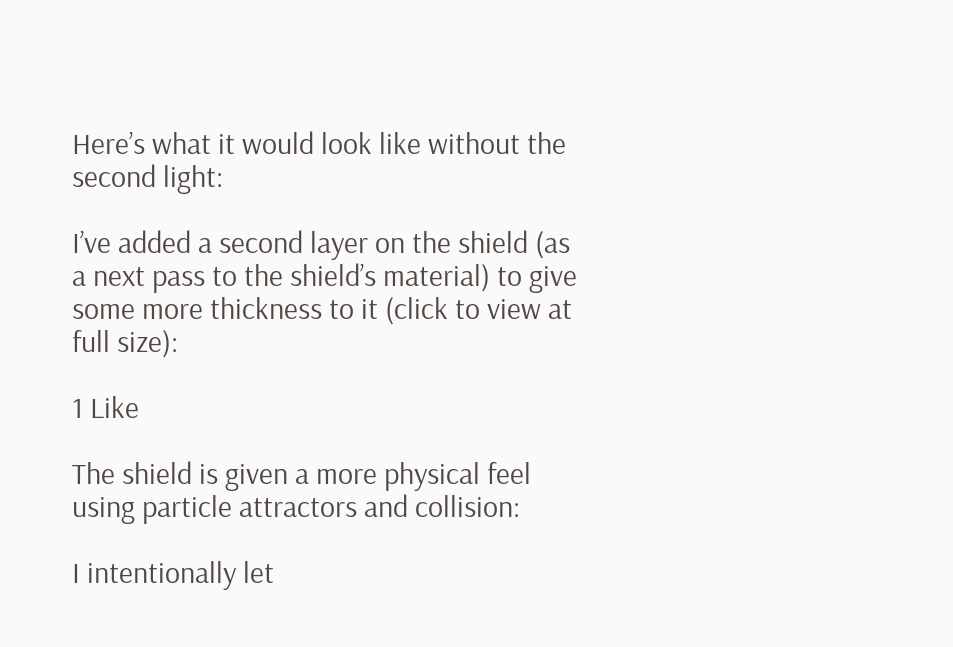Here’s what it would look like without the second light:

I’ve added a second layer on the shield (as a next pass to the shield’s material) to give some more thickness to it (click to view at full size):

1 Like

The shield is given a more physical feel using particle attractors and collision:

I intentionally let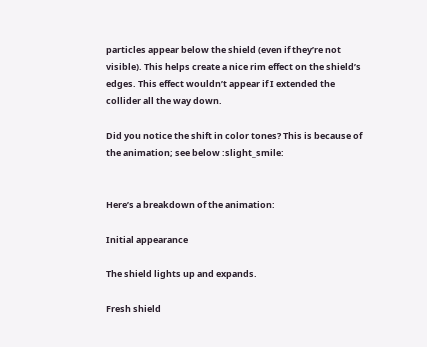particles appear below the shield (even if they’re not visible). This helps create a nice rim effect on the shield’s edges. This effect wouldn’t appear if I extended the collider all the way down.

Did you notice the shift in color tones? This is because of the animation; see below :slight_smile:


Here’s a breakdown of the animation:

Initial appearance

The shield lights up and expands.

Fresh shield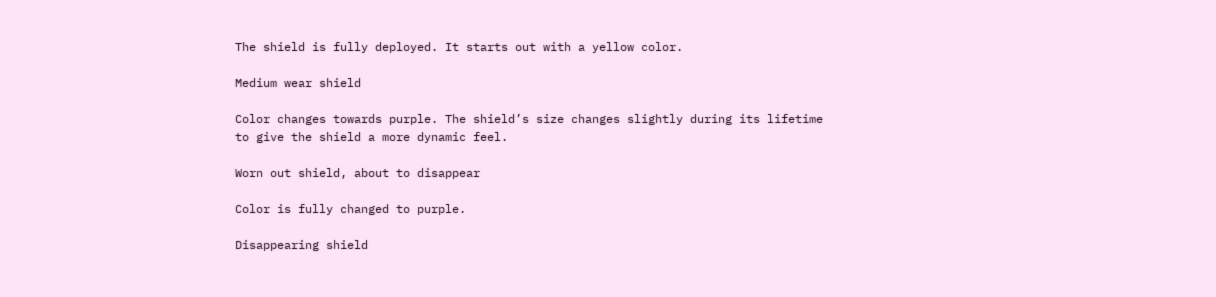The shield is fully deployed. It starts out with a yellow color.

Medium wear shield

Color changes towards purple. The shield’s size changes slightly during its lifetime to give the shield a more dynamic feel.

Worn out shield, about to disappear

Color is fully changed to purple.

Disappearing shield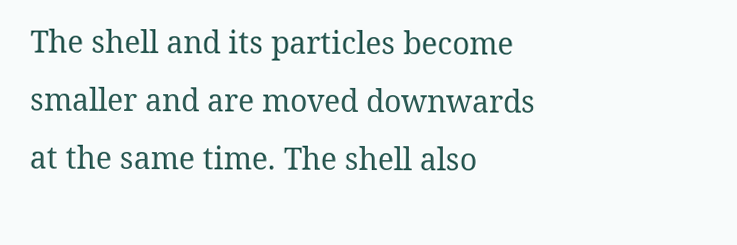The shell and its particles become smaller and are moved downwards at the same time. The shell also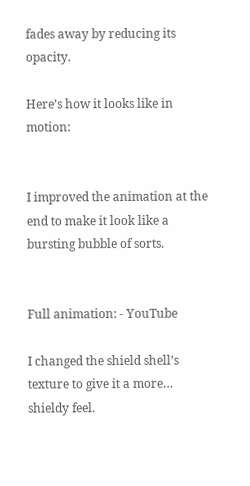fades away by reducing its opacity.

Here’s how it looks like in motion:


I improved the animation at the end to make it look like a bursting bubble of sorts.


Full animation: - YouTube

I changed the shield shell’s texture to give it a more… shieldy feel.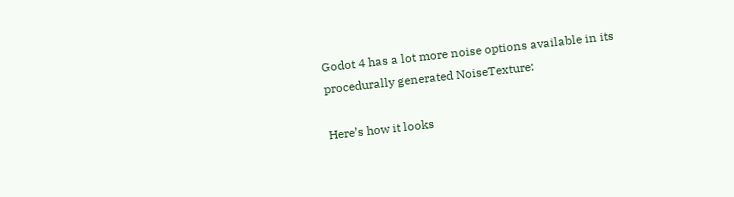Godot 4 has a lot more noise options available in its procedurally generated NoiseTexture:

Here’s how it looks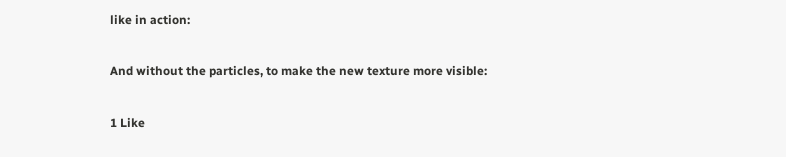like in action:

And without the particles, to make the new texture more visible:

1 Like